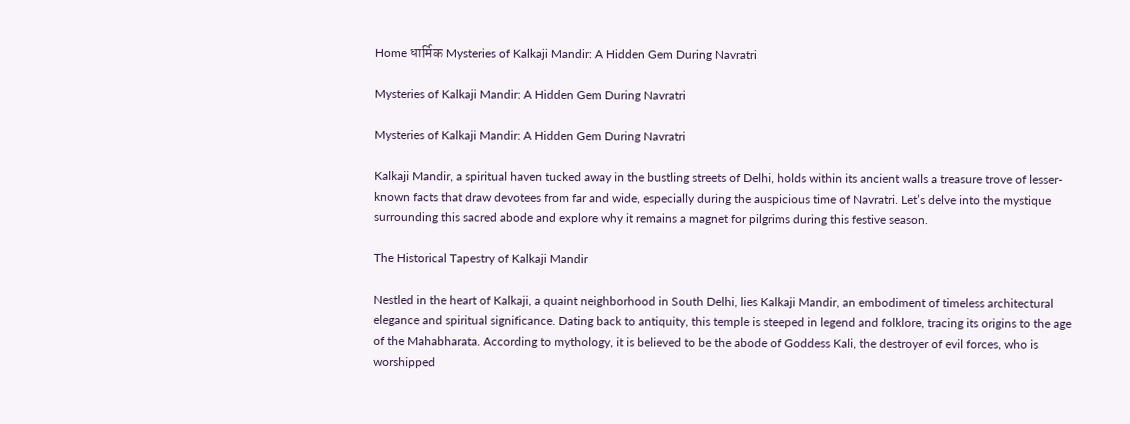Home धार्मिक Mysteries of Kalkaji Mandir: A Hidden Gem During Navratri

Mysteries of Kalkaji Mandir: A Hidden Gem During Navratri

Mysteries of Kalkaji Mandir: A Hidden Gem During Navratri

Kalkaji Mandir, a spiritual haven tucked away in the bustling streets of Delhi, holds within its ancient walls a treasure trove of lesser-known facts that draw devotees from far and wide, especially during the auspicious time of Navratri. Let’s delve into the mystique surrounding this sacred abode and explore why it remains a magnet for pilgrims during this festive season.

The Historical Tapestry of Kalkaji Mandir

Nestled in the heart of Kalkaji, a quaint neighborhood in South Delhi, lies Kalkaji Mandir, an embodiment of timeless architectural elegance and spiritual significance. Dating back to antiquity, this temple is steeped in legend and folklore, tracing its origins to the age of the Mahabharata. According to mythology, it is believed to be the abode of Goddess Kali, the destroyer of evil forces, who is worshipped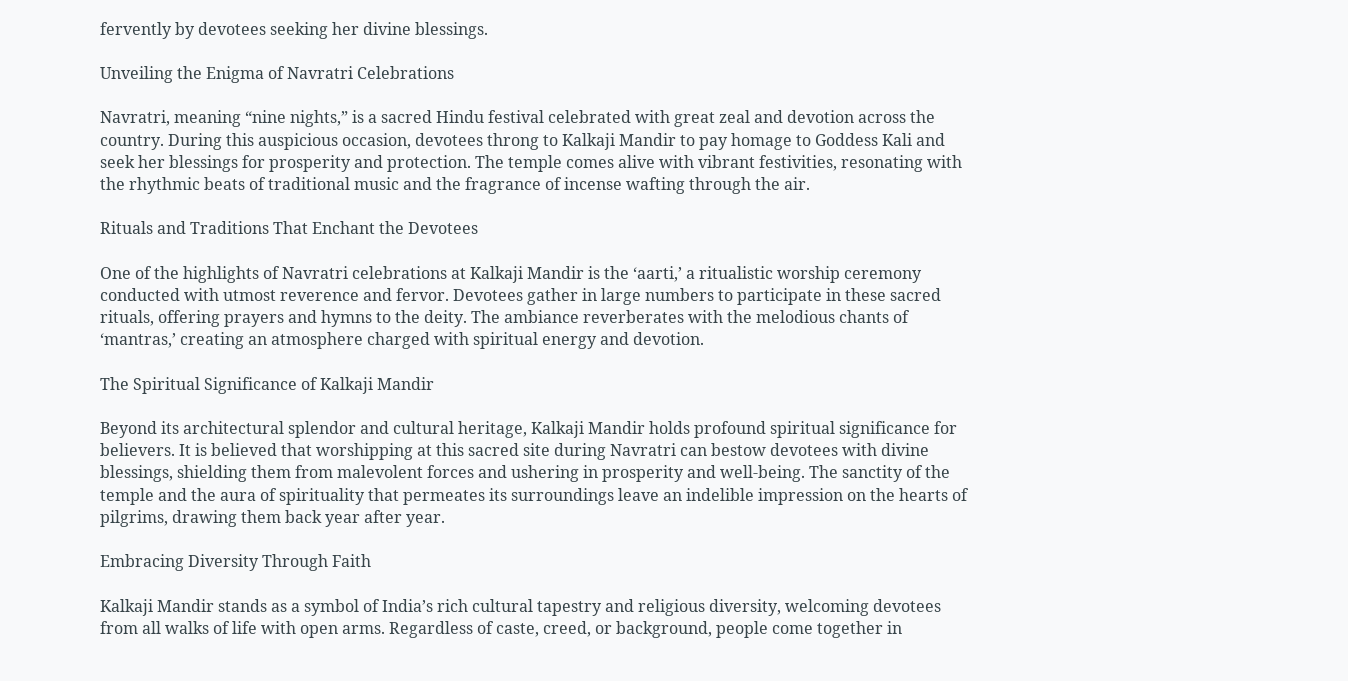fervently by devotees seeking her divine blessings.

Unveiling the Enigma of Navratri Celebrations

Navratri, meaning “nine nights,” is a sacred Hindu festival celebrated with great zeal and devotion across the country. During this auspicious occasion, devotees throng to Kalkaji Mandir to pay homage to Goddess Kali and seek her blessings for prosperity and protection. The temple comes alive with vibrant festivities, resonating with the rhythmic beats of traditional music and the fragrance of incense wafting through the air.

Rituals and Traditions That Enchant the Devotees

One of the highlights of Navratri celebrations at Kalkaji Mandir is the ‘aarti,’ a ritualistic worship ceremony conducted with utmost reverence and fervor. Devotees gather in large numbers to participate in these sacred rituals, offering prayers and hymns to the deity. The ambiance reverberates with the melodious chants of ‘mantras,’ creating an atmosphere charged with spiritual energy and devotion.

The Spiritual Significance of Kalkaji Mandir

Beyond its architectural splendor and cultural heritage, Kalkaji Mandir holds profound spiritual significance for believers. It is believed that worshipping at this sacred site during Navratri can bestow devotees with divine blessings, shielding them from malevolent forces and ushering in prosperity and well-being. The sanctity of the temple and the aura of spirituality that permeates its surroundings leave an indelible impression on the hearts of pilgrims, drawing them back year after year.

Embracing Diversity Through Faith

Kalkaji Mandir stands as a symbol of India’s rich cultural tapestry and religious diversity, welcoming devotees from all walks of life with open arms. Regardless of caste, creed, or background, people come together in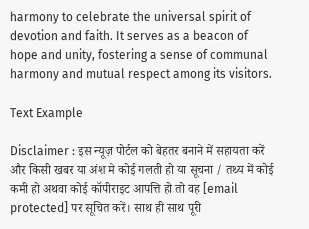harmony to celebrate the universal spirit of devotion and faith. It serves as a beacon of hope and unity, fostering a sense of communal harmony and mutual respect among its visitors.

Text Example

Disclaimer : इस न्यूज़ पोर्टल को बेहतर बनाने में सहायता करें और किसी खबर या अंश मे कोई गलती हो या सूचना / तथ्य में कोई कमी हो अथवा कोई कॉपीराइट आपत्ति हो तो वह [email protected] पर सूचित करें। साथ ही साथ पूरी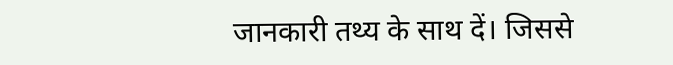जानकारी तथ्य के साथ दें। जिससे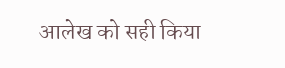आलेख को सही किया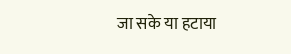जा सके या हटाया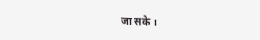जा सके ।